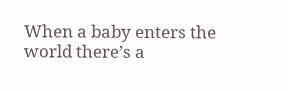When a baby enters the world there’s a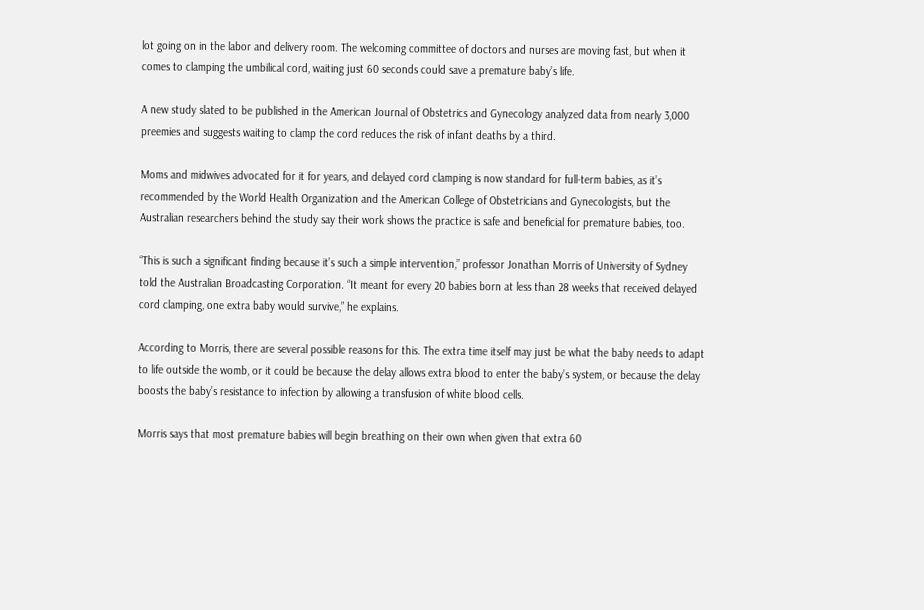lot going on in the labor and delivery room. The welcoming committee of doctors and nurses are moving fast, but when it comes to clamping the umbilical cord, waiting just 60 seconds could save a premature baby’s life.

A new study slated to be published in the American Journal of Obstetrics and Gynecology analyzed data from nearly 3,000 preemies and suggests waiting to clamp the cord reduces the risk of infant deaths by a third.

Moms and midwives advocated for it for years, and delayed cord clamping is now standard for full-term babies, as it’s recommended by the World Health Organization and the American College of Obstetricians and Gynecologists, but the Australian researchers behind the study say their work shows the practice is safe and beneficial for premature babies, too.

“This is such a significant finding because it’s such a simple intervention,” professor Jonathan Morris of University of Sydney told the Australian Broadcasting Corporation. “It meant for every 20 babies born at less than 28 weeks that received delayed cord clamping, one extra baby would survive,” he explains.

According to Morris, there are several possible reasons for this. The extra time itself may just be what the baby needs to adapt to life outside the womb, or it could be because the delay allows extra blood to enter the baby’s system, or because the delay boosts the baby’s resistance to infection by allowing a transfusion of white blood cells.

Morris says that most premature babies will begin breathing on their own when given that extra 60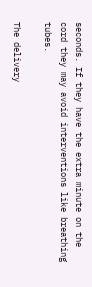seconds. If they have the extra minute on the cord they may avoid interventions like breathing tubes.

The delivery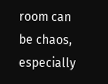room can be chaos, especially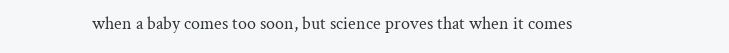when a baby comes too soon, but science proves that when it comes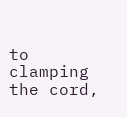to clamping the cord,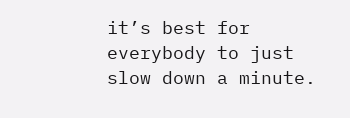it’s best for everybody to just slow down a minute.